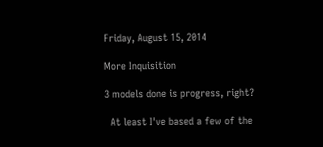Friday, August 15, 2014

More Inquisition

3 models done is progress, right?

  At least I've based a few of the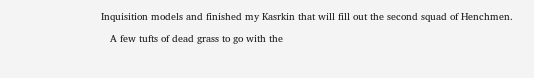Inquisition models and finished my Kasrkin that will fill out the second squad of Henchmen.

   A few tufts of dead grass to go with the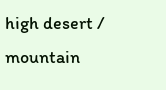high desert / mountain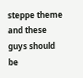steppe theme and these guys should be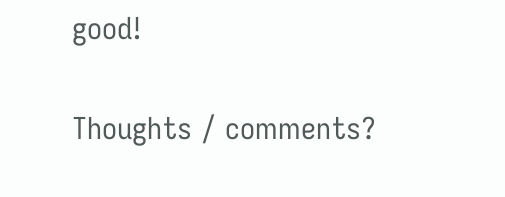good!

Thoughts / comments?